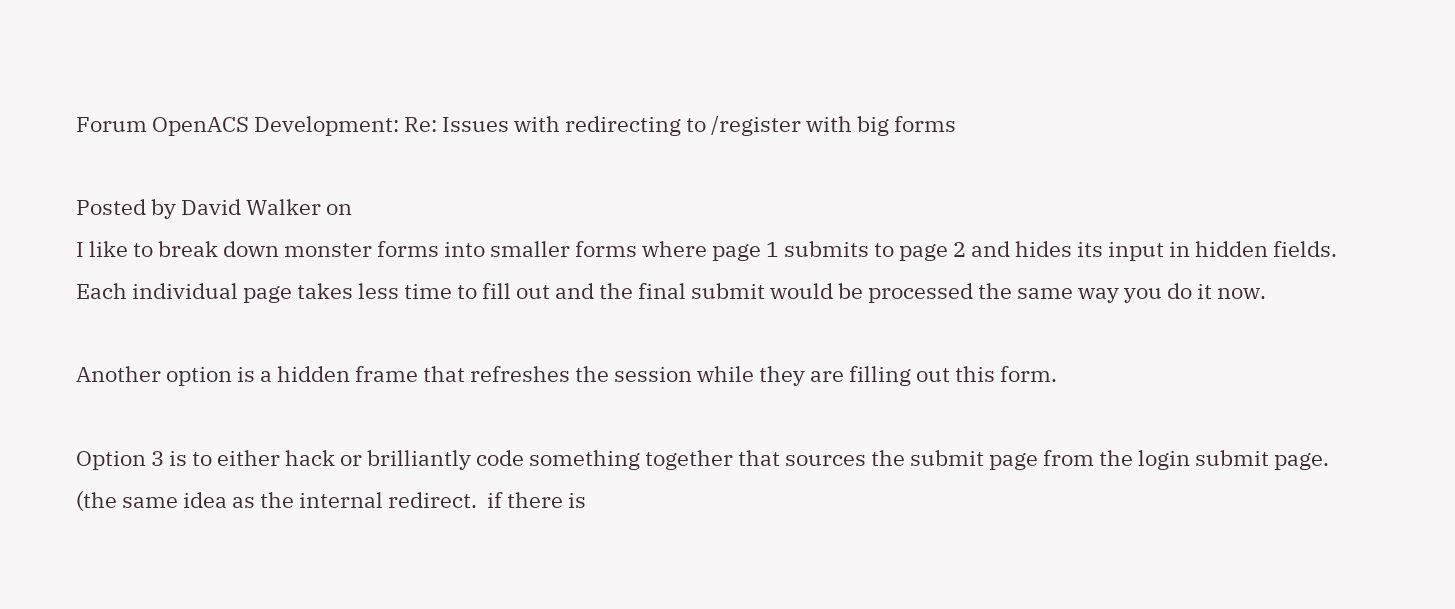Forum OpenACS Development: Re: Issues with redirecting to /register with big forms

Posted by David Walker on
I like to break down monster forms into smaller forms where page 1 submits to page 2 and hides its input in hidden fields.  Each individual page takes less time to fill out and the final submit would be processed the same way you do it now.

Another option is a hidden frame that refreshes the session while they are filling out this form.

Option 3 is to either hack or brilliantly code something together that sources the submit page from the login submit page.  (the same idea as the internal redirect.  if there is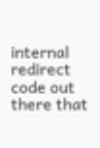internal redirect code out there that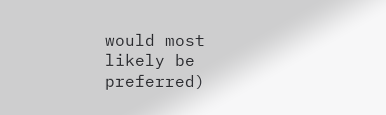would most likely be preferred)